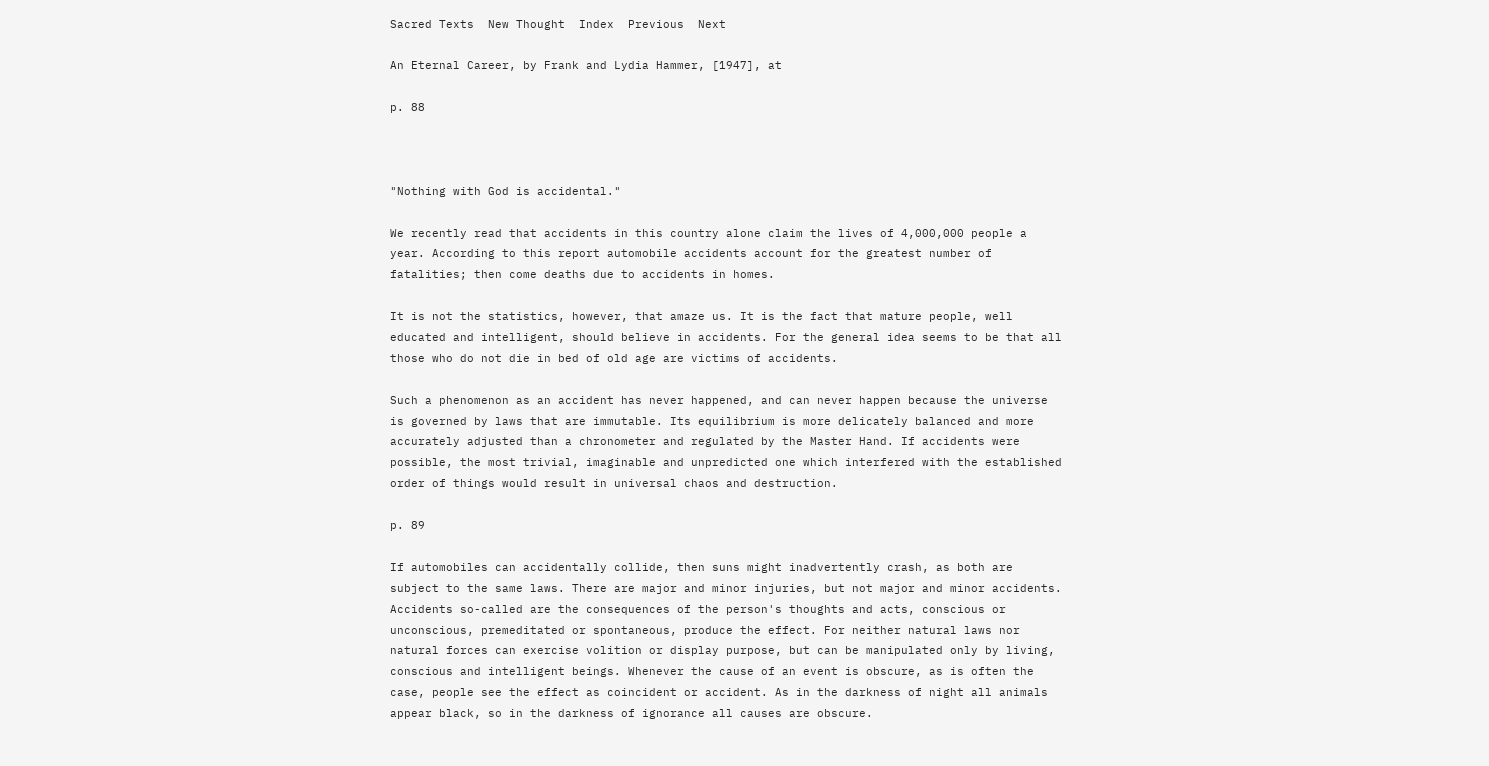Sacred Texts  New Thought  Index  Previous  Next

An Eternal Career, by Frank and Lydia Hammer, [1947], at

p. 88



"Nothing with God is accidental."

We recently read that accidents in this country alone claim the lives of 4,000,000 people a year. According to this report automobile accidents account for the greatest number of fatalities; then come deaths due to accidents in homes.

It is not the statistics, however, that amaze us. It is the fact that mature people, well educated and intelligent, should believe in accidents. For the general idea seems to be that all those who do not die in bed of old age are victims of accidents.

Such a phenomenon as an accident has never happened, and can never happen because the universe is governed by laws that are immutable. Its equilibrium is more delicately balanced and more accurately adjusted than a chronometer and regulated by the Master Hand. If accidents were possible, the most trivial, imaginable and unpredicted one which interfered with the established order of things would result in universal chaos and destruction.

p. 89

If automobiles can accidentally collide, then suns might inadvertently crash, as both are subject to the same laws. There are major and minor injuries, but not major and minor accidents. Accidents so-called are the consequences of the person's thoughts and acts, conscious or unconscious, premeditated or spontaneous, produce the effect. For neither natural laws nor natural forces can exercise volition or display purpose, but can be manipulated only by living, conscious and intelligent beings. Whenever the cause of an event is obscure, as is often the case, people see the effect as coincident or accident. As in the darkness of night all animals appear black, so in the darkness of ignorance all causes are obscure.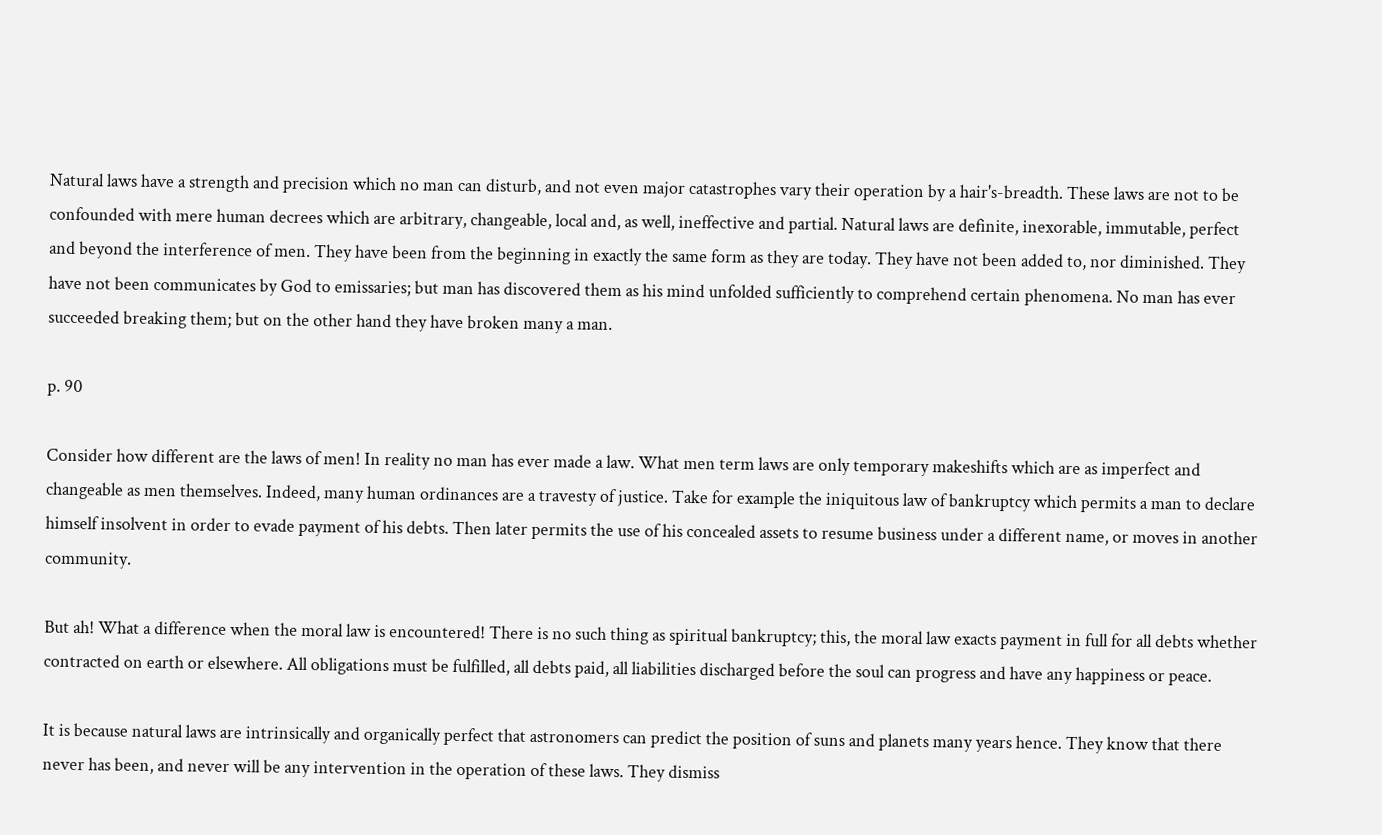Natural laws have a strength and precision which no man can disturb, and not even major catastrophes vary their operation by a hair's-breadth. These laws are not to be confounded with mere human decrees which are arbitrary, changeable, local and, as well, ineffective and partial. Natural laws are definite, inexorable, immutable, perfect and beyond the interference of men. They have been from the beginning in exactly the same form as they are today. They have not been added to, nor diminished. They have not been communicates by God to emissaries; but man has discovered them as his mind unfolded sufficiently to comprehend certain phenomena. No man has ever succeeded breaking them; but on the other hand they have broken many a man.

p. 90

Consider how different are the laws of men! In reality no man has ever made a law. What men term laws are only temporary makeshifts which are as imperfect and changeable as men themselves. Indeed, many human ordinances are a travesty of justice. Take for example the iniquitous law of bankruptcy which permits a man to declare himself insolvent in order to evade payment of his debts. Then later permits the use of his concealed assets to resume business under a different name, or moves in another community.

But ah! What a difference when the moral law is encountered! There is no such thing as spiritual bankruptcy; this, the moral law exacts payment in full for all debts whether contracted on earth or elsewhere. All obligations must be fulfilled, all debts paid, all liabilities discharged before the soul can progress and have any happiness or peace.

It is because natural laws are intrinsically and organically perfect that astronomers can predict the position of suns and planets many years hence. They know that there never has been, and never will be any intervention in the operation of these laws. They dismiss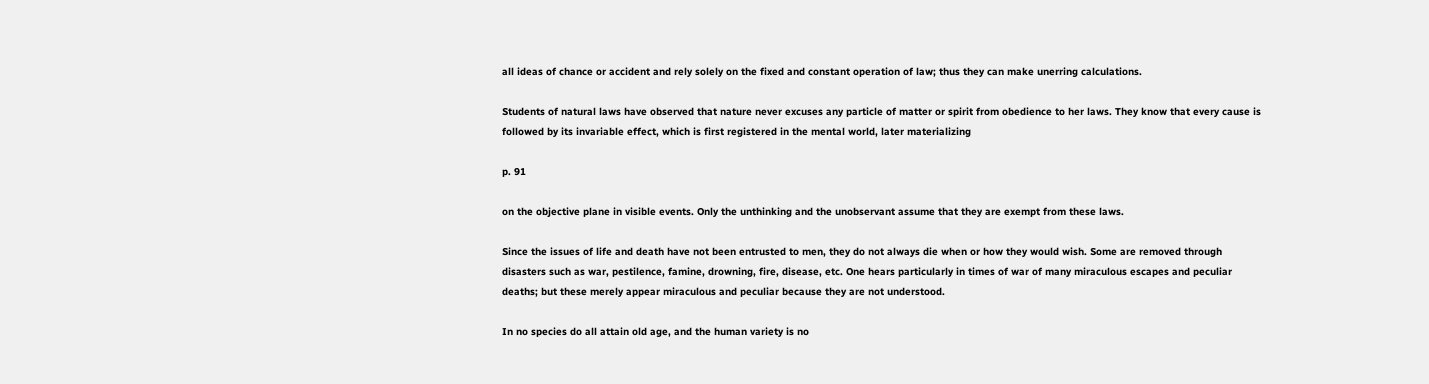all ideas of chance or accident and rely solely on the fixed and constant operation of law; thus they can make unerring calculations.

Students of natural laws have observed that nature never excuses any particle of matter or spirit from obedience to her laws. They know that every cause is followed by its invariable effect, which is first registered in the mental world, later materializing

p. 91

on the objective plane in visible events. Only the unthinking and the unobservant assume that they are exempt from these laws.

Since the issues of life and death have not been entrusted to men, they do not always die when or how they would wish. Some are removed through disasters such as war, pestilence, famine, drowning, fire, disease, etc. One hears particularly in times of war of many miraculous escapes and peculiar deaths; but these merely appear miraculous and peculiar because they are not understood.

In no species do all attain old age, and the human variety is no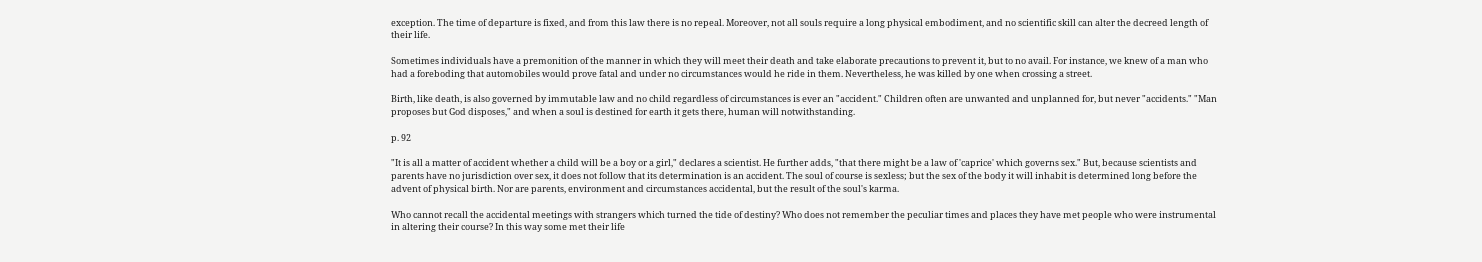exception. The time of departure is fixed, and from this law there is no repeal. Moreover, not all souls require a long physical embodiment, and no scientific skill can alter the decreed length of their life.

Sometimes individuals have a premonition of the manner in which they will meet their death and take elaborate precautions to prevent it, but to no avail. For instance, we knew of a man who had a foreboding that automobiles would prove fatal and under no circumstances would he ride in them. Nevertheless, he was killed by one when crossing a street.

Birth, like death, is also governed by immutable law and no child regardless of circumstances is ever an "accident." Children often are unwanted and unplanned for, but never "accidents." "Man proposes but God disposes," and when a soul is destined for earth it gets there, human will notwithstanding.

p. 92

"It is all a matter of accident whether a child will be a boy or a girl," declares a scientist. He further adds, "that there might be a law of 'caprice' which governs sex." But, because scientists and parents have no jurisdiction over sex, it does not follow that its determination is an accident. The soul of course is sexless; but the sex of the body it will inhabit is determined long before the advent of physical birth. Nor are parents, environment and circumstances accidental, but the result of the soul's karma.

Who cannot recall the accidental meetings with strangers which turned the tide of destiny? Who does not remember the peculiar times and places they have met people who were instrumental in altering their course? In this way some met their life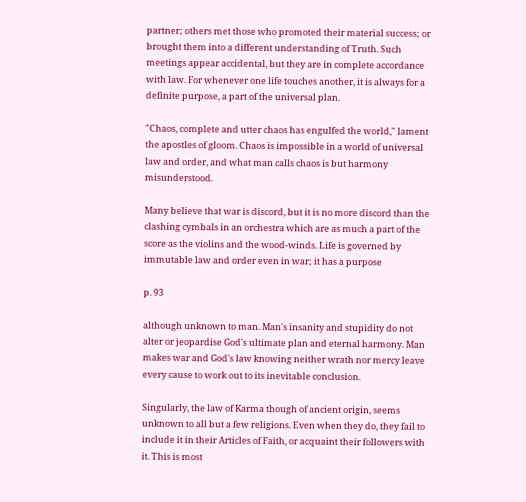partner; others met those who promoted their material success; or brought them into a different understanding of Truth. Such meetings appear accidental, but they are in complete accordance with law. For whenever one life touches another, it is always for a definite purpose, a part of the universal plan.

"Chaos, complete and utter chaos has engulfed the world," lament the apostles of gloom. Chaos is impossible in a world of universal law and order, and what man calls chaos is but harmony misunderstood.

Many believe that war is discord, but it is no more discord than the clashing cymbals in an orchestra which are as much a part of the score as the violins and the wood-winds. Life is governed by immutable law and order even in war; it has a purpose

p. 93

although unknown to man. Man's insanity and stupidity do not alter or jeopardise God's ultimate plan and eternal harmony. Man makes war and God's law knowing neither wrath nor mercy leave every cause to work out to its inevitable conclusion.

Singularly, the law of Karma though of ancient origin, seems unknown to all but a few religions. Even when they do, they fail to include it in their Articles of Faith, or acquaint their followers with it. This is most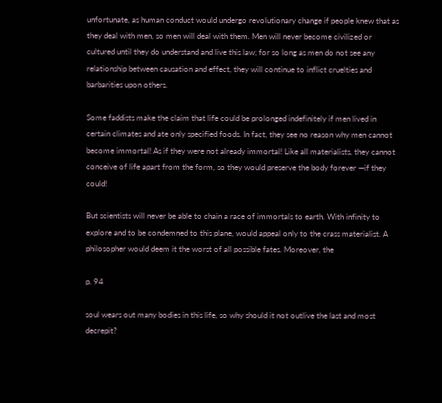unfortunate, as human conduct would undergo revolutionary change if people knew that as they deal with men, so men will deal with them. Men will never become civilized or cultured until they do understand and live this law; for so long as men do not see any relationship between causation and effect, they will continue to inflict cruelties and barbarities upon others.

Some faddists make the claim that life could be prolonged indefinitely if men lived in certain climates and ate only specified foods. In fact, they see no reason why men cannot become immortal! As if they were not already immortal! Like all materialists, they cannot conceive of life apart from the form, so they would preserve the body forever —if they could!

But scientists will never be able to chain a race of immortals to earth. With infinity to explore and to be condemned to this plane, would appeal only to the crass materialist. A philosopher would deem it the worst of all possible fates. Moreover, the

p. 94

soul wears out many bodies in this life, so why should it not outlive the last and most decrepit?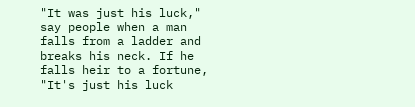"It was just his luck," say people when a man falls from a ladder and breaks his neck. If he falls heir to a fortune, "It's just his luck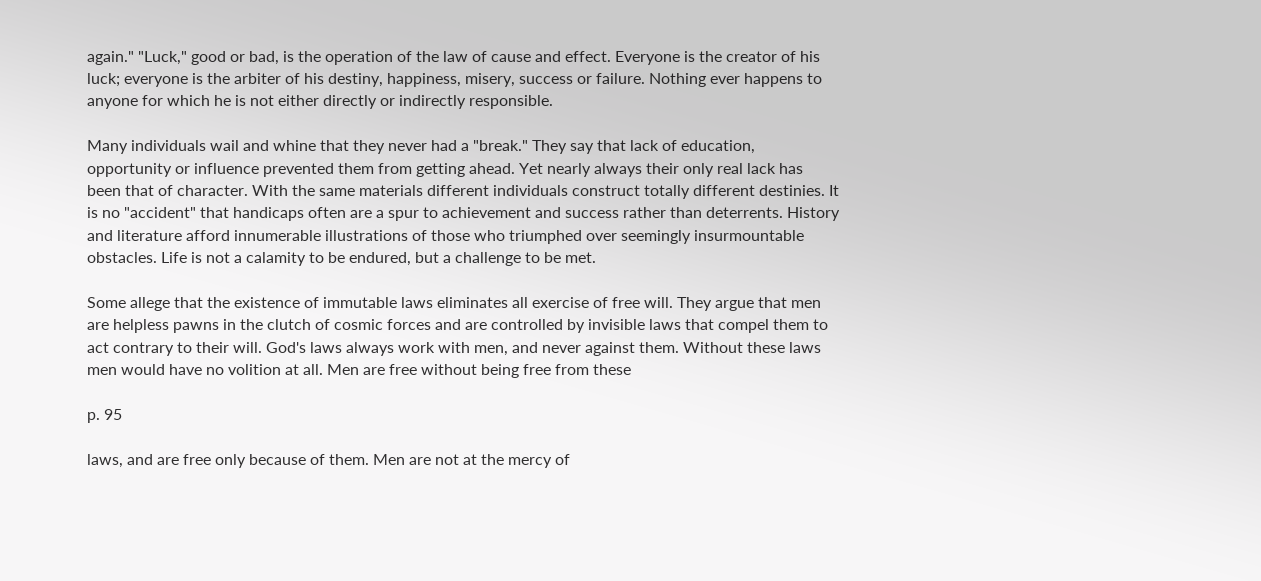again." "Luck," good or bad, is the operation of the law of cause and effect. Everyone is the creator of his luck; everyone is the arbiter of his destiny, happiness, misery, success or failure. Nothing ever happens to anyone for which he is not either directly or indirectly responsible.

Many individuals wail and whine that they never had a "break." They say that lack of education, opportunity or influence prevented them from getting ahead. Yet nearly always their only real lack has been that of character. With the same materials different individuals construct totally different destinies. It is no "accident" that handicaps often are a spur to achievement and success rather than deterrents. History and literature afford innumerable illustrations of those who triumphed over seemingly insurmountable obstacles. Life is not a calamity to be endured, but a challenge to be met.

Some allege that the existence of immutable laws eliminates all exercise of free will. They argue that men are helpless pawns in the clutch of cosmic forces and are controlled by invisible laws that compel them to act contrary to their will. God's laws always work with men, and never against them. Without these laws men would have no volition at all. Men are free without being free from these

p. 95

laws, and are free only because of them. Men are not at the mercy of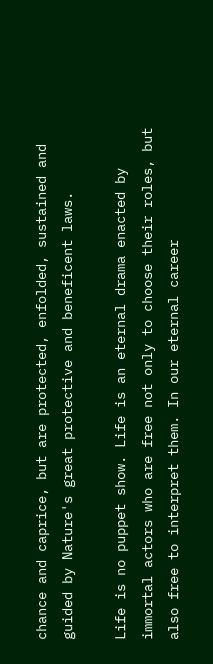chance and caprice, but are protected, enfolded, sustained and guided by Nature's great protective and beneficent laws.

Life is no puppet show. Life is an eternal drama enacted by immortal actors who are free not only to choose their roles, but also free to interpret them. In our eternal career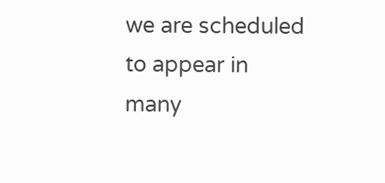we are scheduled to appear in many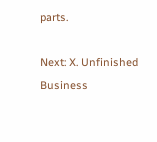parts.

Next: X. Unfinished Business